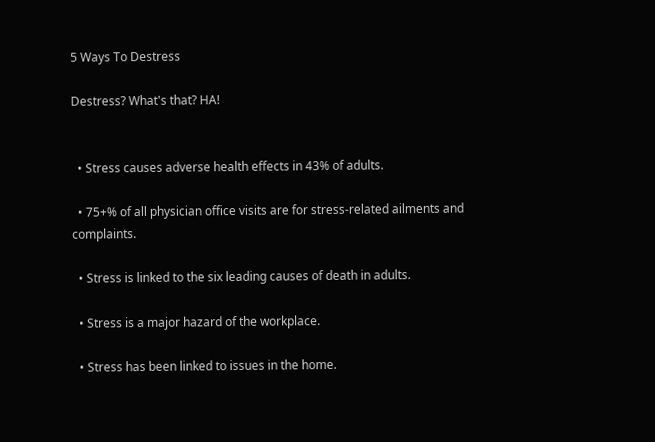5 Ways To Destress

Destress? What's that? HA!


  • Stress causes adverse health effects in 43% of adults.

  • 75+% of all physician office visits are for stress-related ailments and complaints.

  • Stress is linked to the six leading causes of death in adults.

  • Stress is a major hazard of the workplace.

  • Stress has been linked to issues in the home.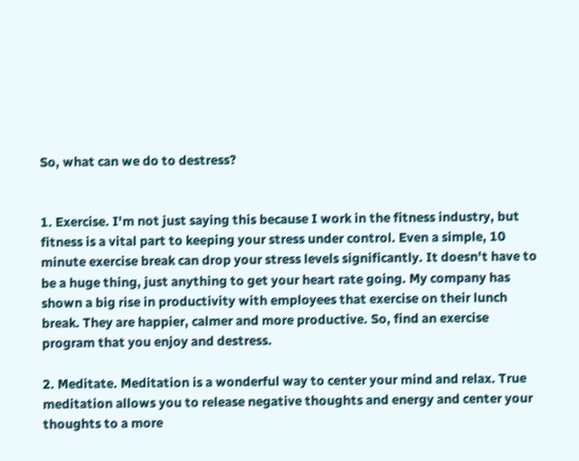So, what can we do to destress?


1. Exercise. I'm not just saying this because I work in the fitness industry, but fitness is a vital part to keeping your stress under control. Even a simple, 10 minute exercise break can drop your stress levels significantly. It doesn't have to be a huge thing, just anything to get your heart rate going. My company has shown a big rise in productivity with employees that exercise on their lunch break. They are happier, calmer and more productive. So, find an exercise program that you enjoy and destress.

2. Meditate. Meditation is a wonderful way to center your mind and relax. True meditation allows you to release negative thoughts and energy and center your thoughts to a more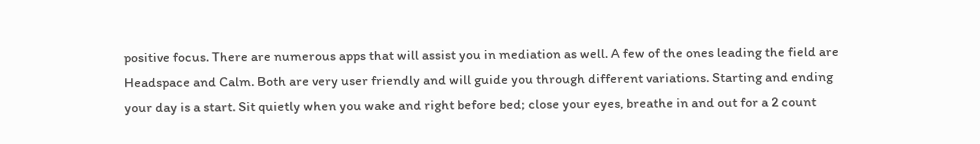positive focus. There are numerous apps that will assist you in mediation as well. A few of the ones leading the field are Headspace and Calm. Both are very user friendly and will guide you through different variations. Starting and ending your day is a start. Sit quietly when you wake and right before bed; close your eyes, breathe in and out for a 2 count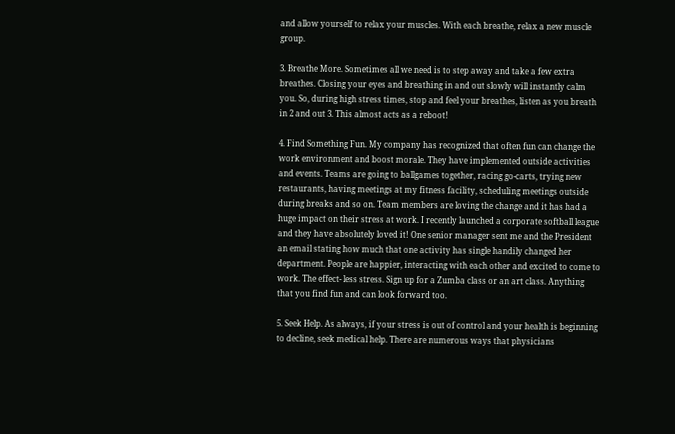and allow yourself to relax your muscles. With each breathe, relax a new muscle group.

3. Breathe More. Sometimes all we need is to step away and take a few extra breathes. Closing your eyes and breathing in and out slowly will instantly calm you. So, during high stress times, stop and feel your breathes, listen as you breath in 2 and out 3. This almost acts as a reboot!

4. Find Something Fun. My company has recognized that often fun can change the work environment and boost morale. They have implemented outside activities and events. Teams are going to ballgames together, racing go-carts, trying new restaurants, having meetings at my fitness facility, scheduling meetings outside during breaks and so on. Team members are loving the change and it has had a huge impact on their stress at work. I recently launched a corporate softball league and they have absolutely loved it! One senior manager sent me and the President an email stating how much that one activity has single handily changed her department. People are happier, interacting with each other and excited to come to work. The effect- less stress. Sign up for a Zumba class or an art class. Anything that you find fun and can look forward too.

5. Seek Help. As always, if your stress is out of control and your health is beginning to decline, seek medical help. There are numerous ways that physicians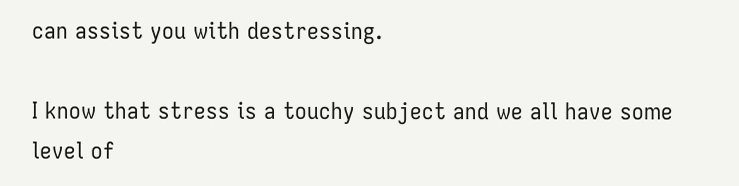can assist you with destressing.

I know that stress is a touchy subject and we all have some level of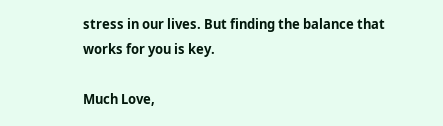stress in our lives. But finding the balance that works for you is key.

Much Love,